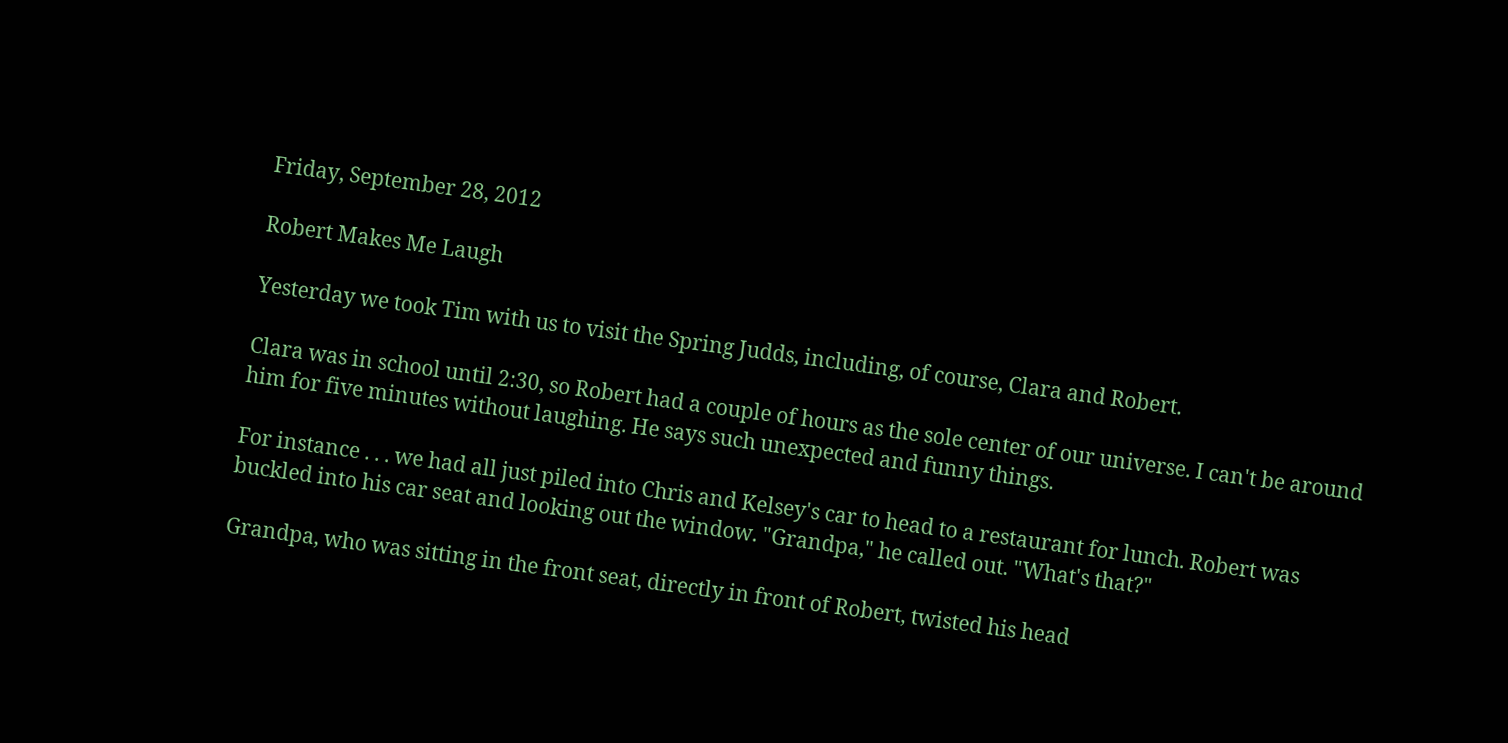Friday, September 28, 2012

Robert Makes Me Laugh

Yesterday we took Tim with us to visit the Spring Judds, including, of course, Clara and Robert.

Clara was in school until 2:30, so Robert had a couple of hours as the sole center of our universe. I can't be around him for five minutes without laughing. He says such unexpected and funny things.

For instance . . . we had all just piled into Chris and Kelsey's car to head to a restaurant for lunch. Robert was buckled into his car seat and looking out the window. "Grandpa," he called out. "What's that?"

Grandpa, who was sitting in the front seat, directly in front of Robert, twisted his head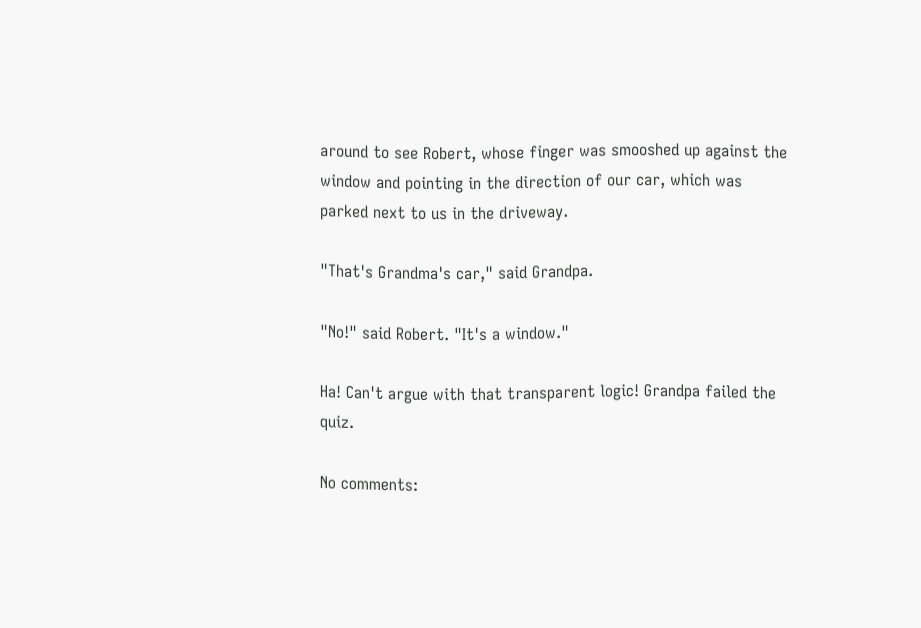around to see Robert, whose finger was smooshed up against the window and pointing in the direction of our car, which was parked next to us in the driveway.

"That's Grandma's car," said Grandpa.

"No!" said Robert. "It's a window."

Ha! Can't argue with that transparent logic! Grandpa failed the quiz.

No comments: